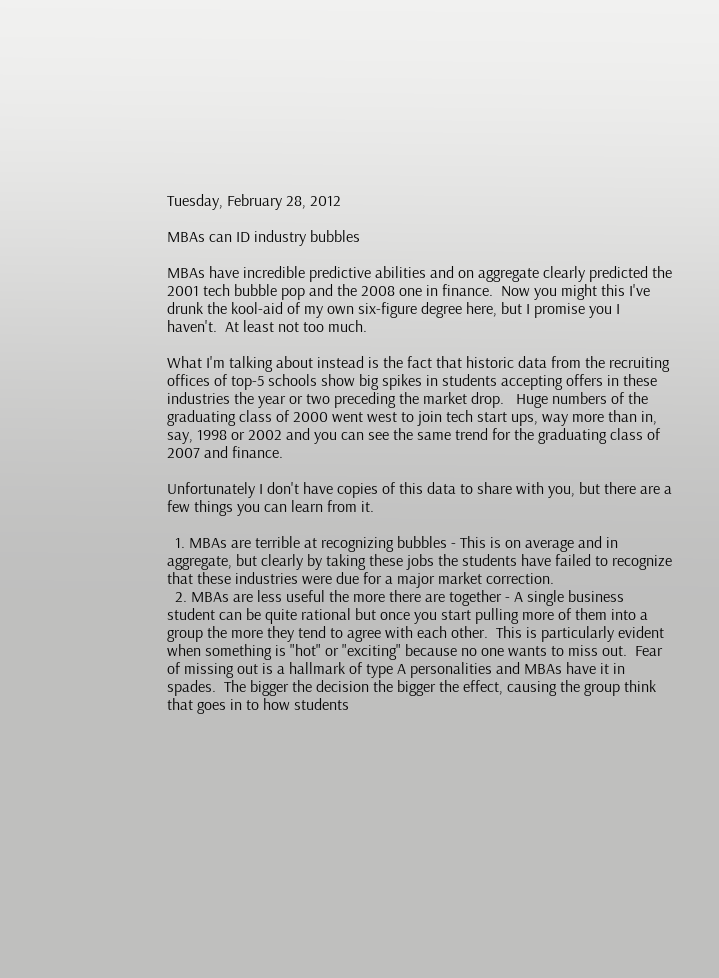Tuesday, February 28, 2012

MBAs can ID industry bubbles

MBAs have incredible predictive abilities and on aggregate clearly predicted the 2001 tech bubble pop and the 2008 one in finance.  Now you might this I've drunk the kool-aid of my own six-figure degree here, but I promise you I haven't.  At least not too much.

What I'm talking about instead is the fact that historic data from the recruiting offices of top-5 schools show big spikes in students accepting offers in these industries the year or two preceding the market drop.   Huge numbers of the graduating class of 2000 went west to join tech start ups, way more than in, say, 1998 or 2002 and you can see the same trend for the graduating class of 2007 and finance.

Unfortunately I don't have copies of this data to share with you, but there are a few things you can learn from it.

  1. MBAs are terrible at recognizing bubbles - This is on average and in aggregate, but clearly by taking these jobs the students have failed to recognize that these industries were due for a major market correction.
  2. MBAs are less useful the more there are together - A single business student can be quite rational but once you start pulling more of them into a group the more they tend to agree with each other.  This is particularly evident when something is "hot" or "exciting" because no one wants to miss out.  Fear of missing out is a hallmark of type A personalities and MBAs have it in spades.  The bigger the decision the bigger the effect, causing the group think that goes in to how students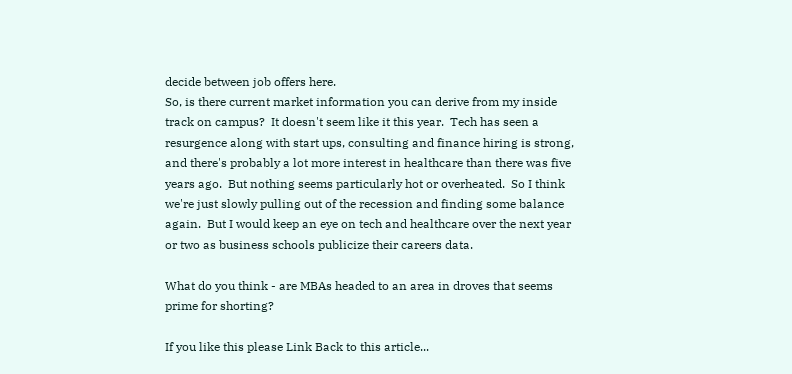decide between job offers here.
So, is there current market information you can derive from my inside track on campus?  It doesn't seem like it this year.  Tech has seen a resurgence along with start ups, consulting and finance hiring is strong, and there's probably a lot more interest in healthcare than there was five years ago.  But nothing seems particularly hot or overheated.  So I think we're just slowly pulling out of the recession and finding some balance again.  But I would keep an eye on tech and healthcare over the next year or two as business schools publicize their careers data.

What do you think - are MBAs headed to an area in droves that seems prime for shorting?

If you like this please Link Back to this article...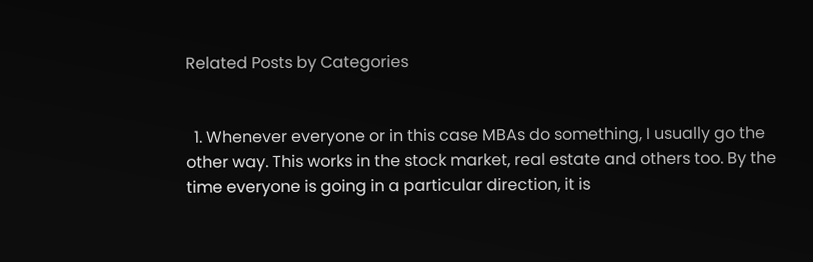Related Posts by Categories


  1. Whenever everyone or in this case MBAs do something, I usually go the other way. This works in the stock market, real estate and others too. By the time everyone is going in a particular direction, it is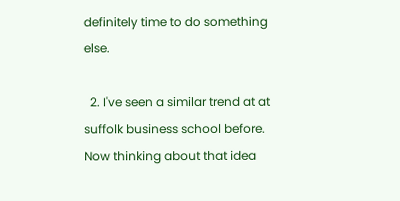definitely time to do something else.

  2. I've seen a similar trend at at suffolk business school before. Now thinking about that idea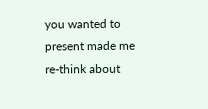you wanted to present made me re-think about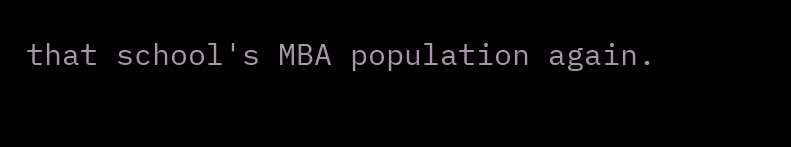that school's MBA population again.